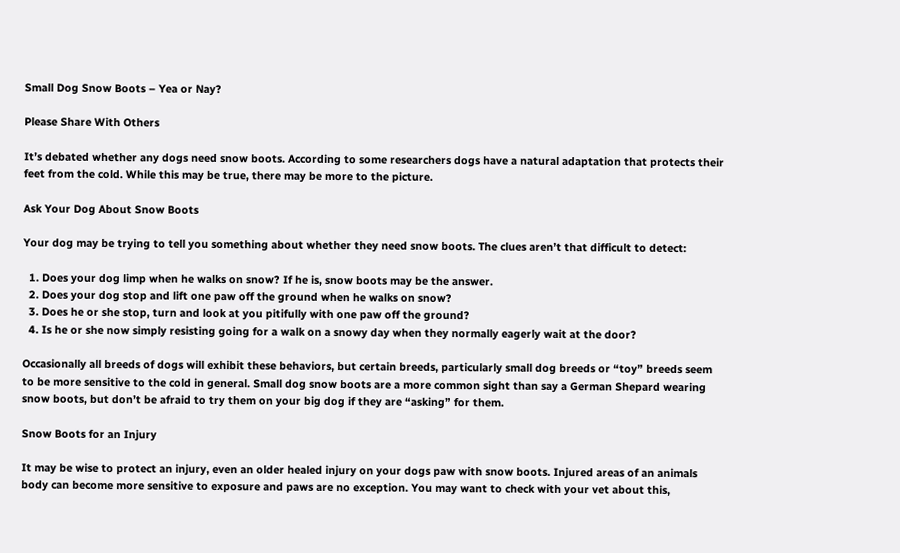Small Dog Snow Boots – Yea or Nay?

Please Share With Others

It’s debated whether any dogs need snow boots. According to some researchers dogs have a natural adaptation that protects their feet from the cold. While this may be true, there may be more to the picture.

Ask Your Dog About Snow Boots

Your dog may be trying to tell you something about whether they need snow boots. The clues aren’t that difficult to detect:

  1. Does your dog limp when he walks on snow? If he is, snow boots may be the answer.
  2. Does your dog stop and lift one paw off the ground when he walks on snow?
  3. Does he or she stop, turn and look at you pitifully with one paw off the ground?
  4. Is he or she now simply resisting going for a walk on a snowy day when they normally eagerly wait at the door?

Occasionally all breeds of dogs will exhibit these behaviors, but certain breeds, particularly small dog breeds or “toy” breeds seem to be more sensitive to the cold in general. Small dog snow boots are a more common sight than say a German Shepard wearing snow boots, but don’t be afraid to try them on your big dog if they are “asking” for them.

Snow Boots for an Injury

It may be wise to protect an injury, even an older healed injury on your dogs paw with snow boots. Injured areas of an animals body can become more sensitive to exposure and paws are no exception. You may want to check with your vet about this,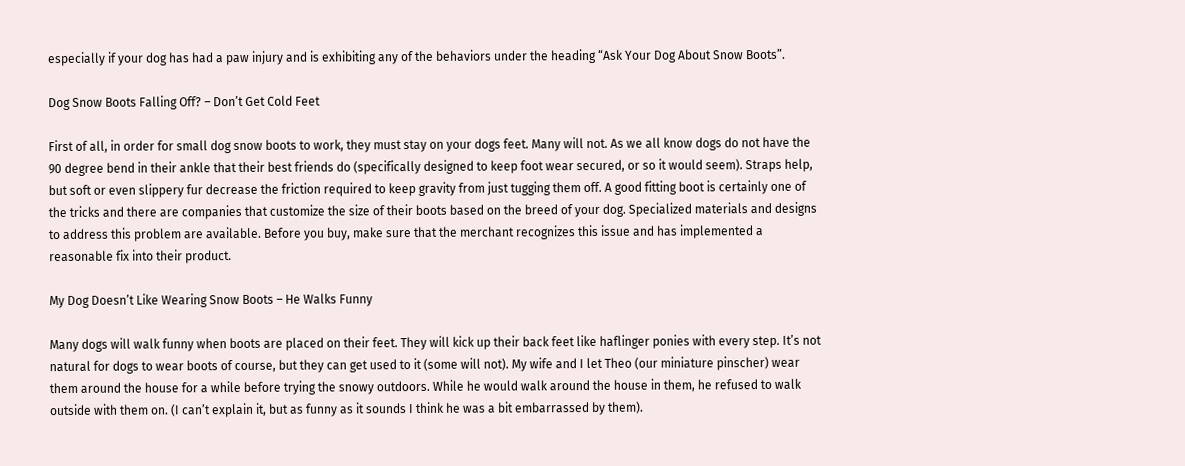especially if your dog has had a paw injury and is exhibiting any of the behaviors under the heading “Ask Your Dog About Snow Boots”.

Dog Snow Boots Falling Off? – Don’t Get Cold Feet

First of all, in order for small dog snow boots to work, they must stay on your dogs feet. Many will not. As we all know dogs do not have the 90 degree bend in their ankle that their best friends do (specifically designed to keep foot wear secured, or so it would seem). Straps help, but soft or even slippery fur decrease the friction required to keep gravity from just tugging them off. A good fitting boot is certainly one of the tricks and there are companies that customize the size of their boots based on the breed of your dog. Specialized materials and designs to address this problem are available. Before you buy, make sure that the merchant recognizes this issue and has implemented a reasonable fix into their product.

My Dog Doesn’t Like Wearing Snow Boots – He Walks Funny

Many dogs will walk funny when boots are placed on their feet. They will kick up their back feet like haflinger ponies with every step. It’s not natural for dogs to wear boots of course, but they can get used to it (some will not). My wife and I let Theo (our miniature pinscher) wear them around the house for a while before trying the snowy outdoors. While he would walk around the house in them, he refused to walk outside with them on. (I can’t explain it, but as funny as it sounds I think he was a bit embarrassed by them).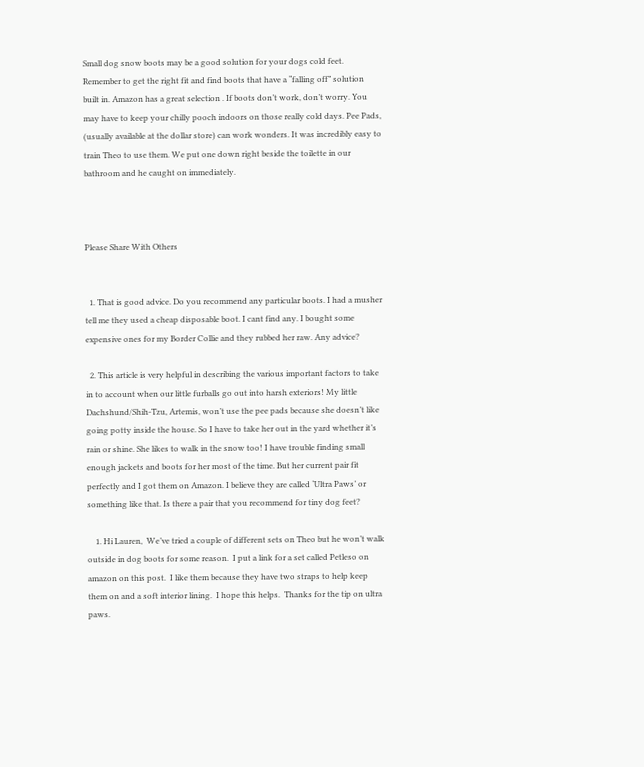Small dog snow boots may be a good solution for your dogs cold feet. Remember to get the right fit and find boots that have a “falling off” solution built in. Amazon has a great selection . If boots don’t work, don’t worry. You may have to keep your chilly pooch indoors on those really cold days. Pee Pads, (usually available at the dollar store) can work wonders. It was incredibly easy to train Theo to use them. We put one down right beside the toilette in our bathroom and he caught on immediately.



Please Share With Others


  1. That is good advice. Do you recommend any particular boots. I had a musher tell me they used a cheap disposable boot. I cant find any. I bought some expensive ones for my Border Collie and they rubbed her raw. Any advice?

  2. This article is very helpful in describing the various important factors to take in to account when our little furballs go out into harsh exteriors! My little Dachshund/Shih-Tzu, Artemis, won’t use the pee pads because she doesn’t like going potty inside the house. So I have to take her out in the yard whether it’s rain or shine. She likes to walk in the snow too! I have trouble finding small enough jackets and boots for her most of the time. But her current pair fit perfectly and I got them on Amazon. I believe they are called ‘Ultra Paws’ or something like that. Is there a pair that you recommend for tiny dog feet?

    1. Hi Lauren,  We’ve tried a couple of different sets on Theo but he won’t walk outside in dog boots for some reason.  I put a link for a set called Petleso on amazon on this post.  I like them because they have two straps to help keep them on and a soft interior lining.  I hope this helps.  Thanks for the tip on ultra paws.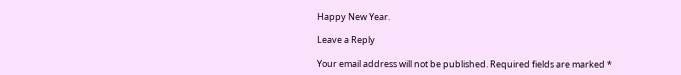Happy New Year.

Leave a Reply

Your email address will not be published. Required fields are marked *